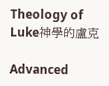Theology of Luke神學的盧克

Advanced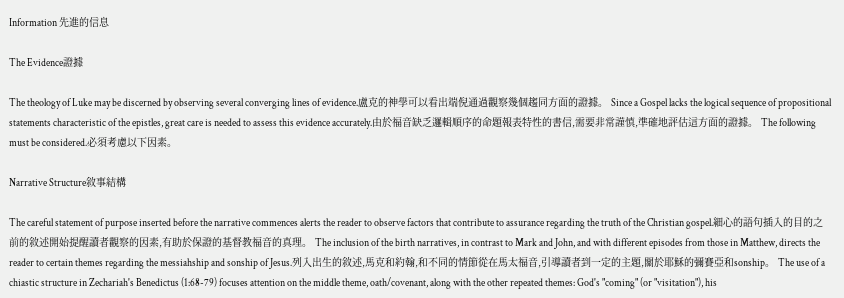Information 先進的信息

The Evidence證據

The theology of Luke may be discerned by observing several converging lines of evidence.盧克的神學可以看出端倪通過觀察幾個趨同方面的證據。 Since a Gospel lacks the logical sequence of propositional statements characteristic of the epistles, great care is needed to assess this evidence accurately.由於福音缺乏邏輯順序的命題報表特性的書信,需要非常謹慎,準確地評估這方面的證據。 The following must be considered.必須考慮以下因素。

Narrative Structure敘事結構

The careful statement of purpose inserted before the narrative commences alerts the reader to observe factors that contribute to assurance regarding the truth of the Christian gospel.細心的語句插入的目的之前的敘述開始提醒讀者觀察的因素,有助於保證的基督教福音的真理。 The inclusion of the birth narratives, in contrast to Mark and John, and with different episodes from those in Matthew, directs the reader to certain themes regarding the messiahship and sonship of Jesus.列入出生的敘述,馬克和約翰,和不同的情節從在馬太福音,引導讀者到一定的主題,關於耶穌的彌賽亞和sonship。 The use of a chiastic structure in Zechariah's Benedictus (1:68-79) focuses attention on the middle theme, oath/covenant, along with the other repeated themes: God's "coming" (or "visitation"), his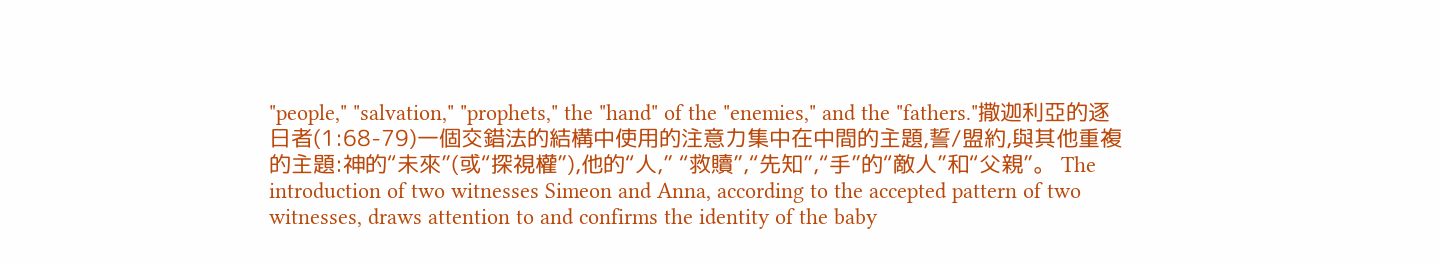"people," "salvation," "prophets," the "hand" of the "enemies," and the "fathers."撒迦利亞的逐日者(1:68-79)一個交錯法的結構中使用的注意力集中在中間的主題,誓/盟約,與其他重複的主題:神的“未來”(或“探視權”),他的“人,” “救贖”,“先知”,“手”的“敵人”和“父親”。 The introduction of two witnesses Simeon and Anna, according to the accepted pattern of two witnesses, draws attention to and confirms the identity of the baby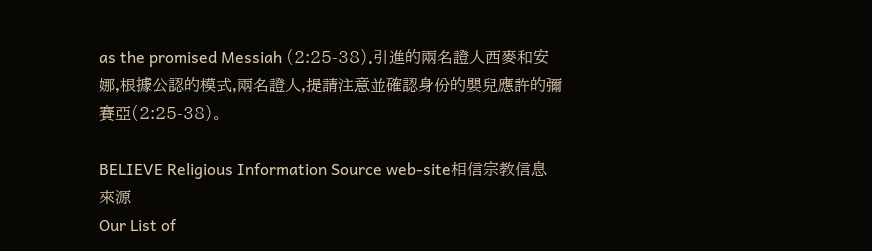as the promised Messiah (2:25-38).引進的兩名證人西麥和安娜,根據公認的模式,兩名證人,提請注意並確認身份的嬰兒應許的彌賽亞(2:25-38)。

BELIEVE Religious Information Source web-site相信宗教信息來源
Our List of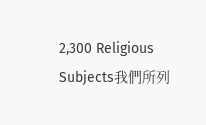2,300 Religious Subjects我們所列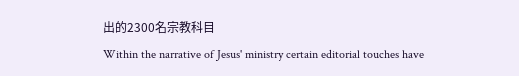出的2300名宗教科目
Within the narrative of Jesus' ministry certain editorial touches have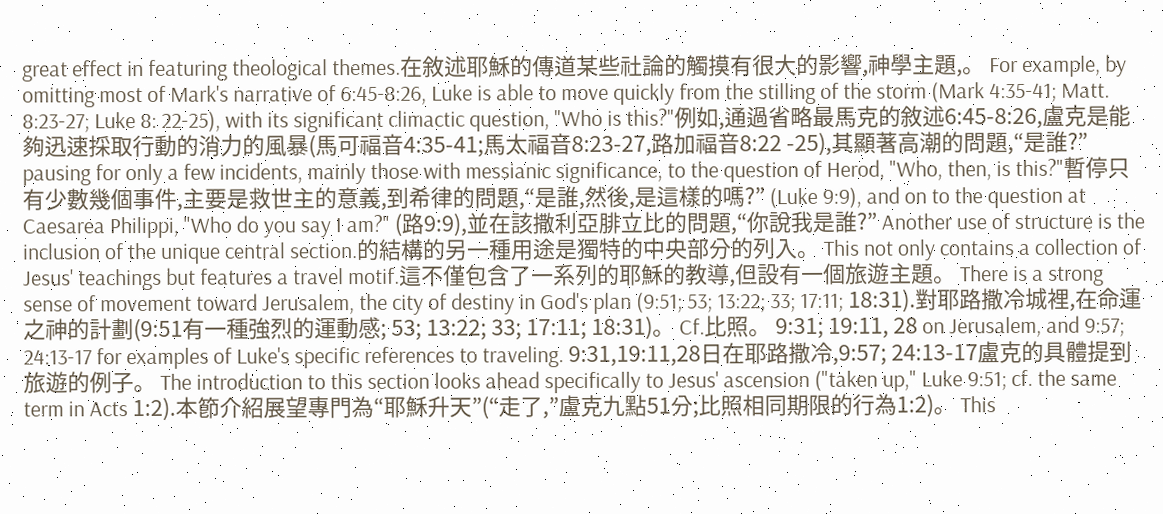great effect in featuring theological themes.在敘述耶穌的傳道某些社論的觸摸有很大的影響,神學主題,。 For example, by omitting most of Mark's narrative of 6:45-8:26, Luke is able to move quickly from the stilling of the storm (Mark 4:35-41; Matt. 8:23-27; Luke 8: 22-25), with its significant climactic question, "Who is this?"例如,通過省略最馬克的敘述6:45-8:26,盧克是能夠迅速採取行動的消力的風暴(馬可福音4:35-41;馬太福音8:23-27,路加福音8:22 -25),其顯著高潮的問題,“是誰?” pausing for only a few incidents, mainly those with messianic significance, to the question of Herod, "Who, then, is this?"暫停只有少數幾個事件,主要是救世主的意義,到希律的問題,“是誰,然後,是這樣的嗎?” (Luke 9:9), and on to the question at Caesarea Philippi, "Who do you say I am?" (路9:9),並在該撒利亞腓立比的問題,“你說我是誰?” Another use of structure is the inclusion of the unique central section.的結構的另一種用途是獨特的中央部分的列入。 This not only contains a collection of Jesus' teachings but features a travel motif.這不僅包含了一系列的耶穌的教導,但設有一個旅遊主題。 There is a strong sense of movement toward Jerusalem, the city of destiny in God's plan (9:51; 53; 13:22; 33; 17:11; 18:31).對耶路撒冷城裡,在命運之神的計劃(9:51有一種強烈的運動感; 53; 13:22; 33; 17:11; 18:31)。 Cf.比照。 9:31; 19:11, 28 on Jerusalem, and 9:57; 24:13-17 for examples of Luke's specific references to traveling. 9:31,19:11,28日在耶路撒冷,9:57; 24:13-17盧克的具體提到旅遊的例子。 The introduction to this section looks ahead specifically to Jesus' ascension ("taken up," Luke 9:51; cf. the same term in Acts 1:2).本節介紹展望專門為“耶穌升天”(“走了,”盧克九點51分;比照相同期限的行為1:2)。 This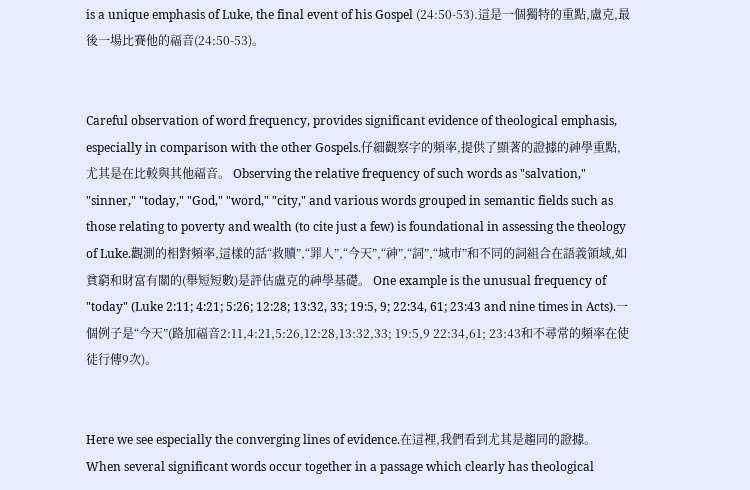is a unique emphasis of Luke, the final event of his Gospel (24:50-53).這是一個獨特的重點,盧克,最後一場比賽他的福音(24:50-53)。


Careful observation of word frequency, provides significant evidence of theological emphasis, especially in comparison with the other Gospels.仔細觀察字的頻率,提供了顯著的證據的神學重點,尤其是在比較與其他福音。 Observing the relative frequency of such words as "salvation," "sinner," "today," "God," "word," "city," and various words grouped in semantic fields such as those relating to poverty and wealth (to cite just a few) is foundational in assessing the theology of Luke.觀測的相對頻率,這樣的話“救贖”,“罪人”,“今天”,“神”,“詞”,“城市”和不同的詞組合在語義領域,如貧窮和財富有關的(舉短短數)是評估盧克的神學基礎。 One example is the unusual frequency of "today" (Luke 2:11; 4:21; 5:26; 12:28; 13:32, 33; 19:5, 9; 22:34, 61; 23:43 and nine times in Acts).一個例子是“今天”(路加福音2:11,4:21,5:26,12:28,13:32,33; 19:5,9 22:34,61; 23:43和不尋常的頻率在使徒行傳9次)。


Here we see especially the converging lines of evidence.在這裡,我們看到尤其是趨同的證據。 When several significant words occur together in a passage which clearly has theological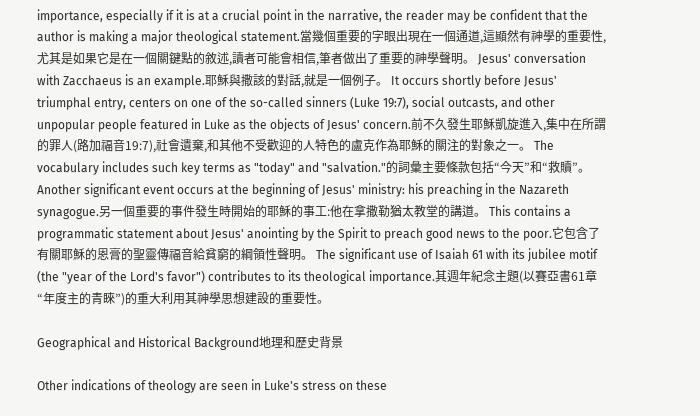importance, especially if it is at a crucial point in the narrative, the reader may be confident that the author is making a major theological statement.當幾個重要的字眼出現在一個通道,這顯然有神學的重要性,尤其是如果它是在一個關鍵點的敘述,讀者可能會相信,筆者做出了重要的神學聲明。 Jesus' conversation with Zacchaeus is an example.耶穌與撒該的對話,就是一個例子。 It occurs shortly before Jesus' triumphal entry, centers on one of the so-called sinners (Luke 19:7), social outcasts, and other unpopular people featured in Luke as the objects of Jesus' concern.前不久發生耶穌凱旋進入,集中在所謂的罪人(路加福音19:7),社會遺棄,和其他不受歡迎的人特色的盧克作為耶穌的關注的對象之一。 The vocabulary includes such key terms as "today" and "salvation."的詞彙主要條款包括“今天”和“救贖”。 Another significant event occurs at the beginning of Jesus' ministry: his preaching in the Nazareth synagogue.另一個重要的事件發生時開始的耶穌的事工:他在拿撒勒猶太教堂的講道。 This contains a programmatic statement about Jesus' anointing by the Spirit to preach good news to the poor.它包含了有關耶穌的恩膏的聖靈傳福音給貧窮的綱領性聲明。 The significant use of Isaiah 61 with its jubilee motif (the "year of the Lord's favor") contributes to its theological importance.其週年紀念主題(以賽亞書61章“年度主的青睞”)的重大利用其神學思想建設的重要性。

Geographical and Historical Background地理和歷史背景

Other indications of theology are seen in Luke's stress on these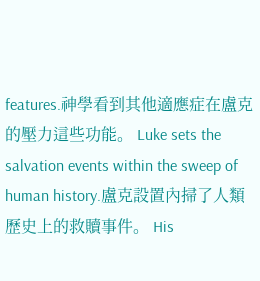features.神學看到其他適應症在盧克的壓力這些功能。 Luke sets the salvation events within the sweep of human history.盧克設置內掃了人類歷史上的救贖事件。 His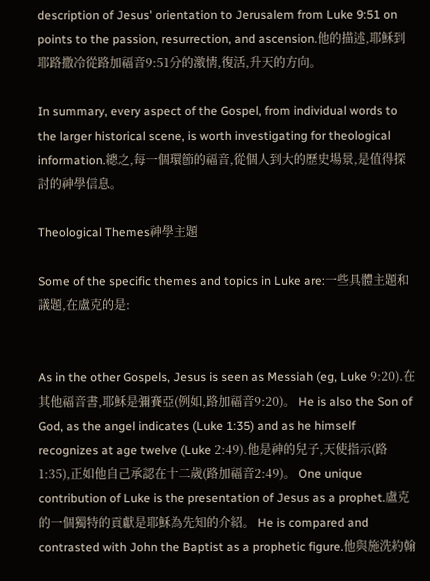description of Jesus' orientation to Jerusalem from Luke 9:51 on points to the passion, resurrection, and ascension.他的描述,耶穌到耶路撒冷從路加福音9:51分的激情,復活,升天的方向。

In summary, every aspect of the Gospel, from individual words to the larger historical scene, is worth investigating for theological information.總之,每一個環節的福音,從個人到大的歷史場景,是值得探討的神學信息。

Theological Themes神學主題

Some of the specific themes and topics in Luke are:一些具體主題和議題,在盧克的是:


As in the other Gospels, Jesus is seen as Messiah (eg, Luke 9:20).在其他福音書,耶穌是彌賽亞(例如,路加福音9:20)。 He is also the Son of God, as the angel indicates (Luke 1:35) and as he himself recognizes at age twelve (Luke 2:49).他是神的兒子,天使指示(路1:35),正如他自己承認在十二歲(路加福音2:49)。 One unique contribution of Luke is the presentation of Jesus as a prophet.盧克的一個獨特的貢獻是耶穌為先知的介紹。 He is compared and contrasted with John the Baptist as a prophetic figure.他與施洗約翰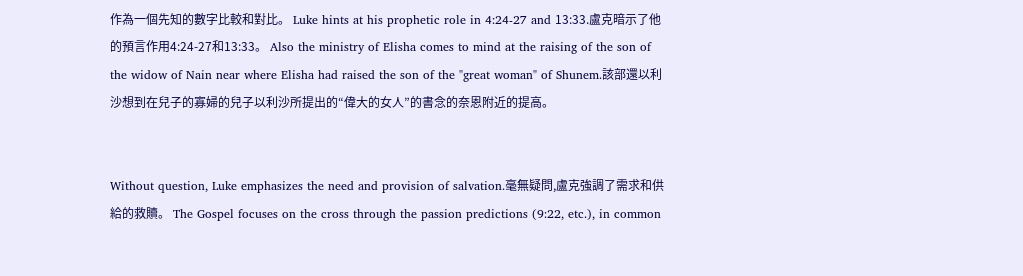作為一個先知的數字比較和對比。 Luke hints at his prophetic role in 4:24-27 and 13:33.盧克暗示了他的預言作用4:24-27和13:33。 Also the ministry of Elisha comes to mind at the raising of the son of the widow of Nain near where Elisha had raised the son of the "great woman" of Shunem.該部還以利沙想到在兒子的寡婦的兒子以利沙所提出的“偉大的女人”的書念的奈恩附近的提高。


Without question, Luke emphasizes the need and provision of salvation.毫無疑問,盧克強調了需求和供給的救贖。 The Gospel focuses on the cross through the passion predictions (9:22, etc.), in common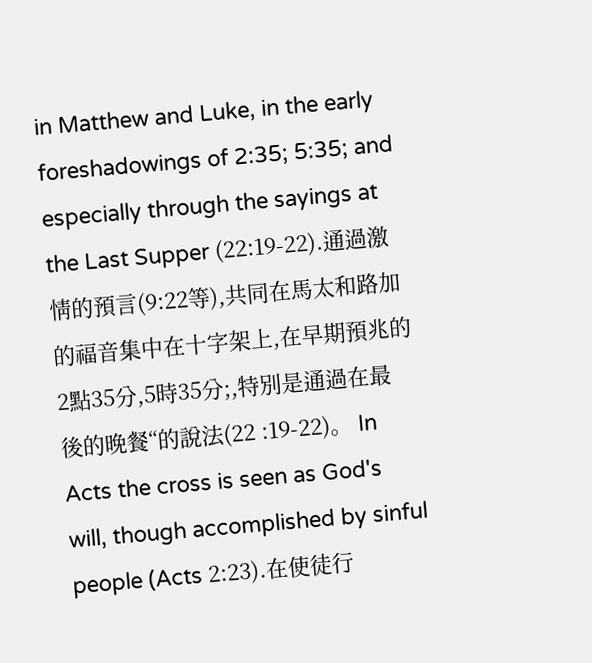in Matthew and Luke, in the early foreshadowings of 2:35; 5:35; and especially through the sayings at the Last Supper (22:19-22).通過激情的預言(9:22等),共同在馬太和路加的福音集中在十字架上,在早期預兆的2點35分,5時35分;,特別是通過在最後的晚餐“的說法(22 :19-22)。 In Acts the cross is seen as God's will, though accomplished by sinful people (Acts 2:23).在使徒行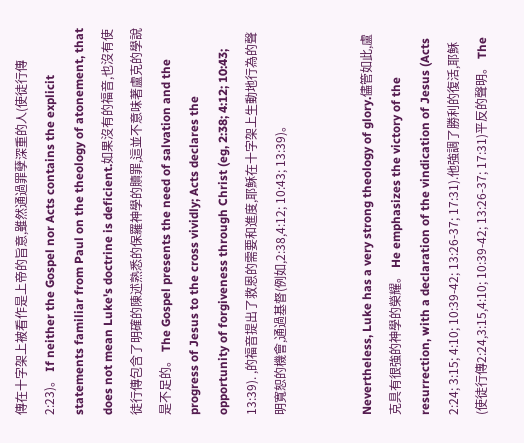傳在十字架上被看作是上帝的旨意,雖然通過罪孽深重的人(使徒行傳2:23)。 If neither the Gospel nor Acts contains the explicit statements familiar from Paul on the theology of atonement, that does not mean Luke's doctrine is deficient.如果沒有的福音,也沒有使徒行傳包含了明確的陳述熟悉的保羅神學的贖罪,這並不意味著盧克的學說是不足的。 The Gospel presents the need of salvation and the progress of Jesus to the cross vividly; Acts declares the opportunity of forgiveness through Christ (eg, 2:38; 4:12; 10:43; 13:39). ,的福音提出了救恩的需要和進度,耶穌在十字架上生動地行為的聲明寬恕的機會,通過基督(例如,2:38,4:12; 10:43; 13:39)。


Nevertheless, Luke has a very strong theology of glory.儘管如此,盧克具有很強的神學的榮耀。 He emphasizes the victory of the resurrection, with a declaration of the vindication of Jesus (Acts 2:24; 3:15; 4:10; 10:39-42; 13:26-37; 17:31).他強調了勝利的復活,耶穌(使徒行傳2:24,3:15,4:10; 10:39-42; 13:26-37; 17:31)平反的聲明。 The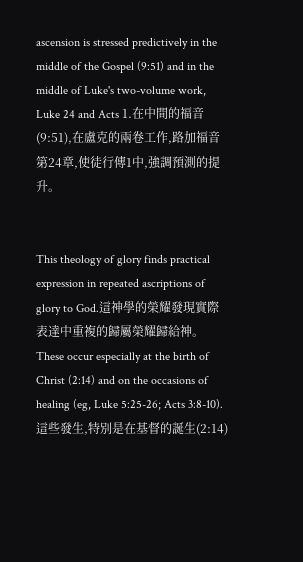ascension is stressed predictively in the middle of the Gospel (9:51) and in the middle of Luke's two-volume work, Luke 24 and Acts 1.在中間的福音(9:51),在盧克的兩卷工作,路加福音第24章,使徒行傳1中,強調預測的提升。


This theology of glory finds practical expression in repeated ascriptions of glory to God.這神學的榮耀發現實際表達中重複的歸屬榮耀歸給神。 These occur especially at the birth of Christ (2:14) and on the occasions of healing (eg, Luke 5:25-26; Acts 3:8-10).這些發生,特別是在基督的誕生(2:14)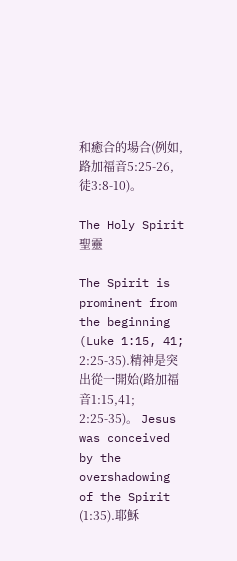和癒合的場合(例如,路加福音5:25-26,徒3:8-10)。

The Holy Spirit聖靈

The Spirit is prominent from the beginning (Luke 1:15, 41; 2:25-35).精神是突出從一開始(路加福音1:15,41; 2:25-35)。 Jesus was conceived by the overshadowing of the Spirit (1:35).耶穌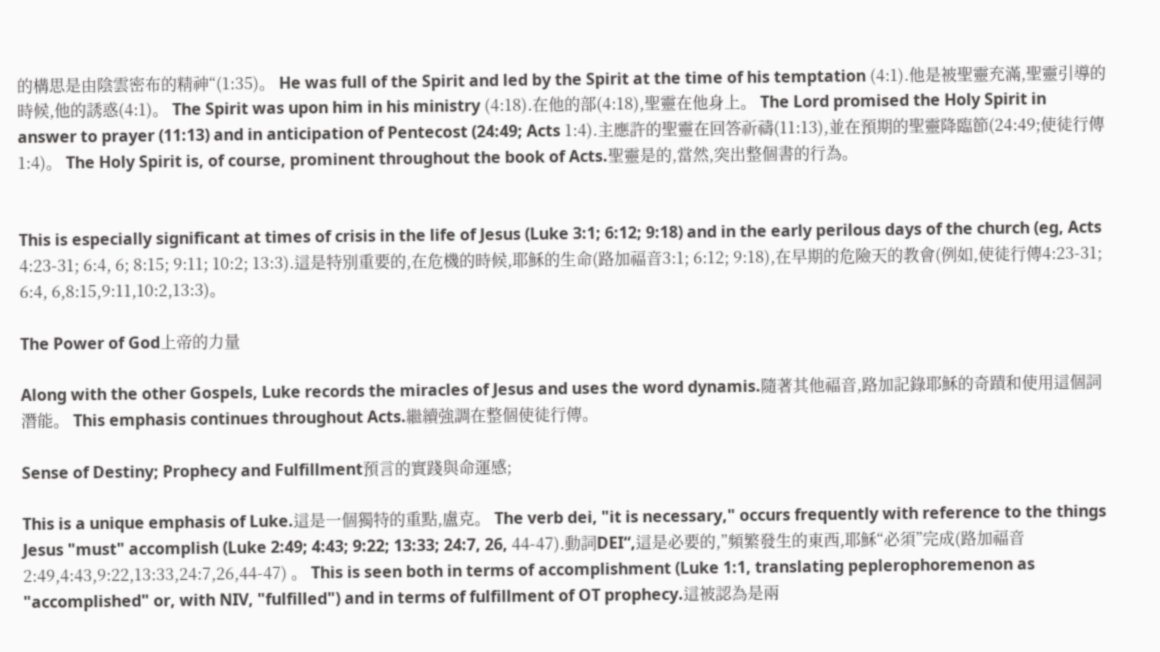的構思是由陰雲密布的精神“(1:35)。 He was full of the Spirit and led by the Spirit at the time of his temptation (4:1).他是被聖靈充滿,聖靈引導的時候,他的誘惑(4:1)。 The Spirit was upon him in his ministry (4:18).在他的部(4:18),聖靈在他身上。 The Lord promised the Holy Spirit in answer to prayer (11:13) and in anticipation of Pentecost (24:49; Acts 1:4).主應許的聖靈在回答祈禱(11:13),並在預期的聖靈降臨節(24:49;使徒行傳1:4)。 The Holy Spirit is, of course, prominent throughout the book of Acts.聖靈是的,當然,突出整個書的行為。


This is especially significant at times of crisis in the life of Jesus (Luke 3:1; 6:12; 9:18) and in the early perilous days of the church (eg, Acts 4:23-31; 6:4, 6; 8:15; 9:11; 10:2; 13:3).這是特別重要的,在危機的時候,耶穌的生命(路加福音3:1; 6:12; 9:18),在早期的危險天的教會(例如,使徒行傳4:23-31; 6:4, 6,8:15,9:11,10:2,13:3)。

The Power of God上帝的力量

Along with the other Gospels, Luke records the miracles of Jesus and uses the word dynamis.隨著其他福音,路加記錄耶穌的奇蹟和使用這個詞潛能。 This emphasis continues throughout Acts.繼續強調在整個使徒行傳。

Sense of Destiny; Prophecy and Fulfillment預言的實踐與命運感;

This is a unique emphasis of Luke.這是一個獨特的重點,盧克。 The verb dei, "it is necessary," occurs frequently with reference to the things Jesus "must" accomplish (Luke 2:49; 4:43; 9:22; 13:33; 24:7, 26, 44-47).動詞DEI“,這是必要的,”頻繁發生的東西,耶穌“必須”完成(路加福音2:49,4:43,9:22,13:33,24:7,26,44-47) 。 This is seen both in terms of accomplishment (Luke 1:1, translating peplerophoremenon as "accomplished" or, with NIV, "fulfilled") and in terms of fulfillment of OT prophecy.這被認為是兩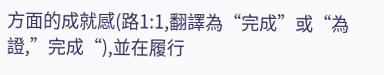方面的成就感(路1:1,翻譯為“完成”或“為證,”完成“),並在履行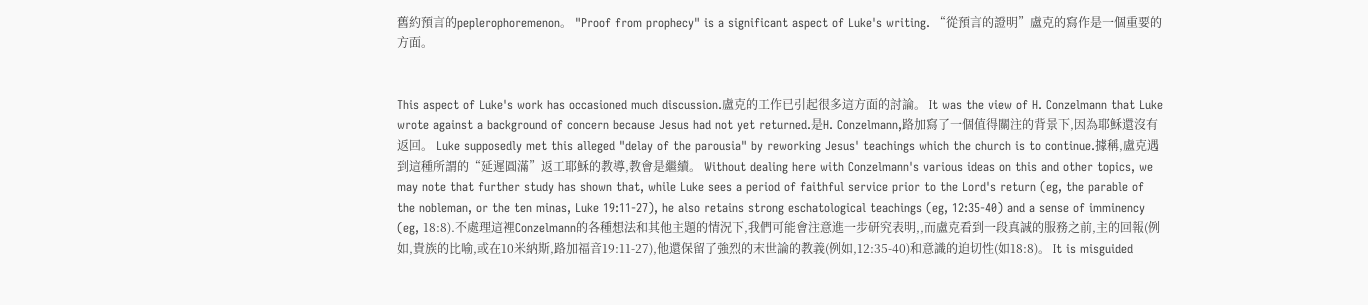舊約預言的peplerophoremenon。 "Proof from prophecy" is a significant aspect of Luke's writing. “從預言的證明”盧克的寫作是一個重要的方面。


This aspect of Luke's work has occasioned much discussion.盧克的工作已引起很多這方面的討論。 It was the view of H. Conzelmann that Luke wrote against a background of concern because Jesus had not yet returned.是H. Conzelmann,路加寫了一個值得關注的背景下,因為耶穌還沒有返回。 Luke supposedly met this alleged "delay of the parousia" by reworking Jesus' teachings which the church is to continue.據稱,盧克遇到這種所謂的“延遲圓滿”返工耶穌的教導,教會是繼續。 Without dealing here with Conzelmann's various ideas on this and other topics, we may note that further study has shown that, while Luke sees a period of faithful service prior to the Lord's return (eg, the parable of the nobleman, or the ten minas, Luke 19:11-27), he also retains strong eschatological teachings (eg, 12:35-40) and a sense of imminency (eg, 18:8).不處理這裡Conzelmann的各種想法和其他主題的情況下,我們可能會注意進一步研究表明,,而盧克看到一段真誠的服務之前,主的回報(例如,貴族的比喻,或在10米納斯,路加福音19:11-27),他還保留了強烈的末世論的教義(例如,12:35-40)和意識的迫切性(如18:8)。 It is misguided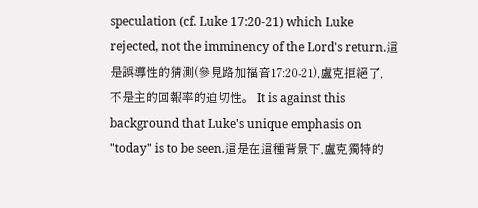speculation (cf. Luke 17:20-21) which Luke rejected, not the imminency of the Lord's return.這是誤導性的猜測(參見路加福音17:20-21),盧克拒絕了,不是主的回報率的迫切性。 It is against this background that Luke's unique emphasis on "today" is to be seen.這是在這種背景下,盧克獨特的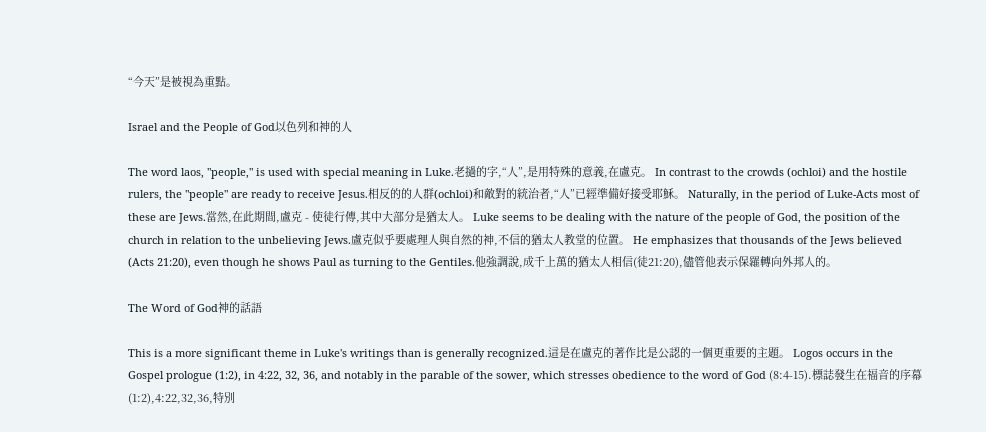“今天”是被視為重點。

Israel and the People of God以色列和神的人

The word laos, "people," is used with special meaning in Luke.老撾的字,“人”,是用特殊的意義,在盧克。 In contrast to the crowds (ochloi) and the hostile rulers, the "people" are ready to receive Jesus.相反的的人群(ochloi)和敵對的統治者,“人”已經準備好接受耶穌。 Naturally, in the period of Luke-Acts most of these are Jews.當然,在此期間,盧克 - 使徒行傳,其中大部分是猶太人。 Luke seems to be dealing with the nature of the people of God, the position of the church in relation to the unbelieving Jews.盧克似乎要處理人與自然的神,不信的猶太人教堂的位置。 He emphasizes that thousands of the Jews believed (Acts 21:20), even though he shows Paul as turning to the Gentiles.他強調說,成千上萬的猶太人相信(徒21:20),儘管他表示保羅轉向外邦人的。

The Word of God神的話語

This is a more significant theme in Luke's writings than is generally recognized.這是在盧克的著作比是公認的一個更重要的主題。 Logos occurs in the Gospel prologue (1:2), in 4:22, 32, 36, and notably in the parable of the sower, which stresses obedience to the word of God (8:4-15).標誌發生在福音的序幕(1:2),4:22,32,36,特別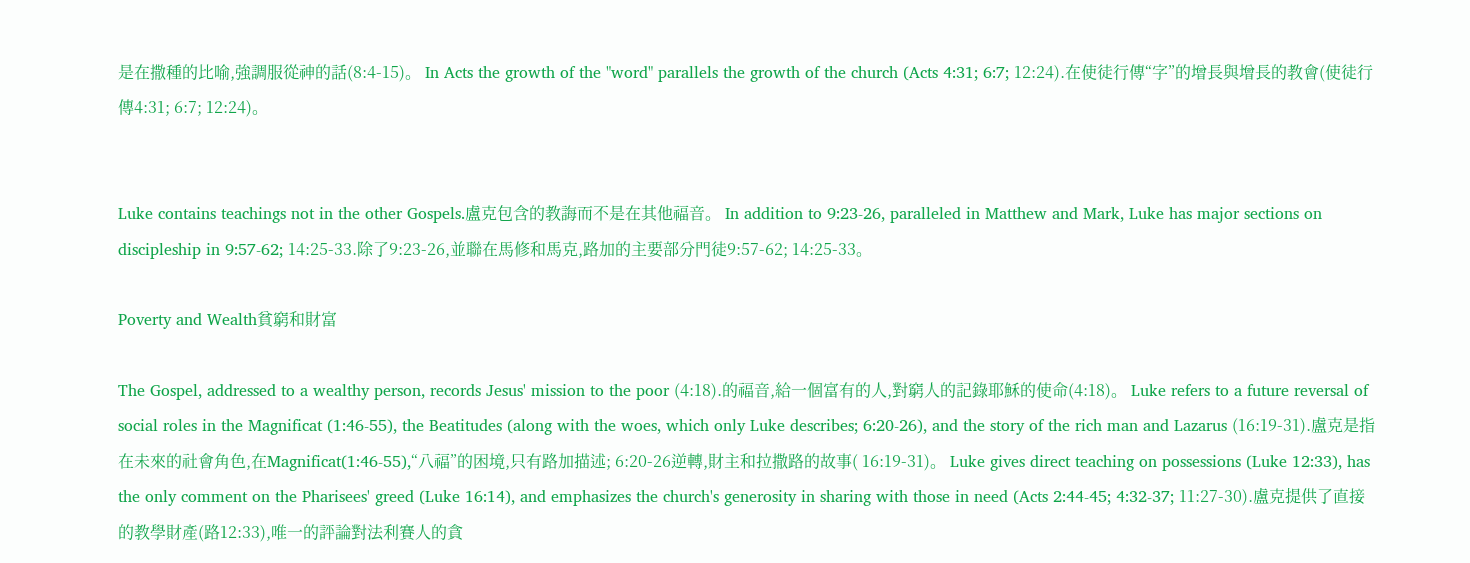是在撒種的比喻,強調服從神的話(8:4-15)。 In Acts the growth of the "word" parallels the growth of the church (Acts 4:31; 6:7; 12:24).在使徒行傳“字”的增長與增長的教會(使徒行傳4:31; 6:7; 12:24)。


Luke contains teachings not in the other Gospels.盧克包含的教誨而不是在其他福音。 In addition to 9:23-26, paralleled in Matthew and Mark, Luke has major sections on discipleship in 9:57-62; 14:25-33.除了9:23-26,並聯在馬修和馬克,路加的主要部分門徒9:57-62; 14:25-33。

Poverty and Wealth貧窮和財富

The Gospel, addressed to a wealthy person, records Jesus' mission to the poor (4:18).的福音,給一個富有的人,對窮人的記錄耶穌的使命(4:18)。 Luke refers to a future reversal of social roles in the Magnificat (1:46-55), the Beatitudes (along with the woes, which only Luke describes; 6:20-26), and the story of the rich man and Lazarus (16:19-31).盧克是指在未來的社會角色,在Magnificat(1:46-55),“八福”的困境,只有路加描述; 6:20-26逆轉,財主和拉撒路的故事( 16:19-31)。 Luke gives direct teaching on possessions (Luke 12:33), has the only comment on the Pharisees' greed (Luke 16:14), and emphasizes the church's generosity in sharing with those in need (Acts 2:44-45; 4:32-37; 11:27-30).盧克提供了直接的教學財產(路12:33),唯一的評論對法利賽人的貪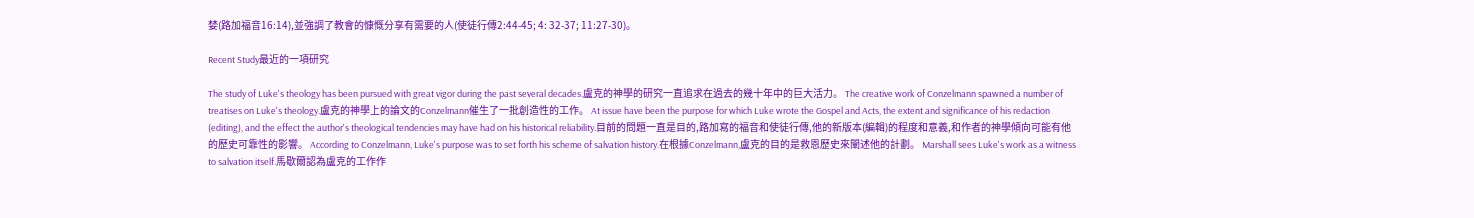婪(路加福音16:14),並強調了教會的慷慨分享有需要的人(使徒行傳2:44-45; 4: 32-37; 11:27-30)。

Recent Study最近的一項研究

The study of Luke's theology has been pursued with great vigor during the past several decades.盧克的神學的研究一直追求在過去的幾十年中的巨大活力。 The creative work of Conzelmann spawned a number of treatises on Luke's theology.盧克的神學上的論文的Conzelmann催生了一批創造性的工作。 At issue have been the purpose for which Luke wrote the Gospel and Acts, the extent and significance of his redaction (editing), and the effect the author's theological tendencies may have had on his historical reliability.目前的問題一直是目的,路加寫的福音和使徒行傳,他的新版本(編輯)的程度和意義,和作者的神學傾向可能有他的歷史可靠性的影響。 According to Conzelmann, Luke's purpose was to set forth his scheme of salvation history.在根據Conzelmann,盧克的目的是救恩歷史來闡述他的計劃。 Marshall sees Luke's work as a witness to salvation itself.馬歇爾認為盧克的工作作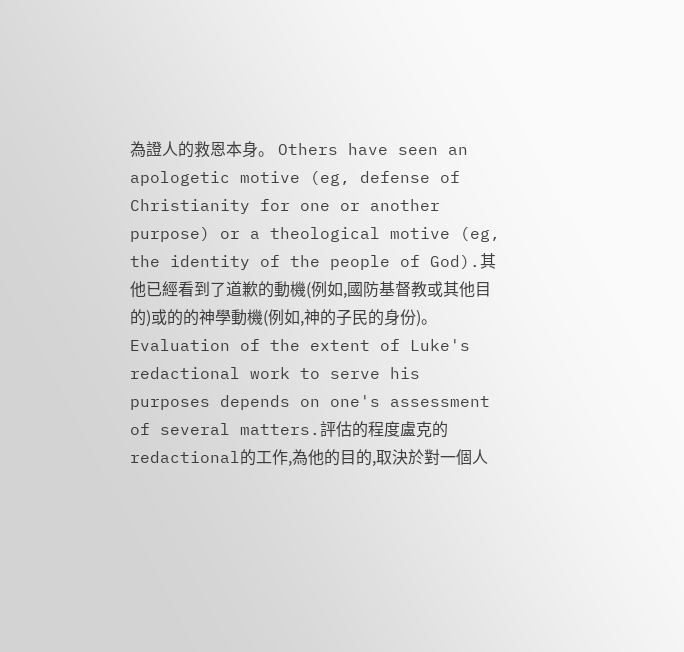為證人的救恩本身。 Others have seen an apologetic motive (eg, defense of Christianity for one or another purpose) or a theological motive (eg, the identity of the people of God).其他已經看到了道歉的動機(例如,國防基督教或其他目的)或的的神學動機(例如,神的子民的身份)。 Evaluation of the extent of Luke's redactional work to serve his purposes depends on one's assessment of several matters.評估的程度盧克的redactional的工作,為他的目的,取決於對一個人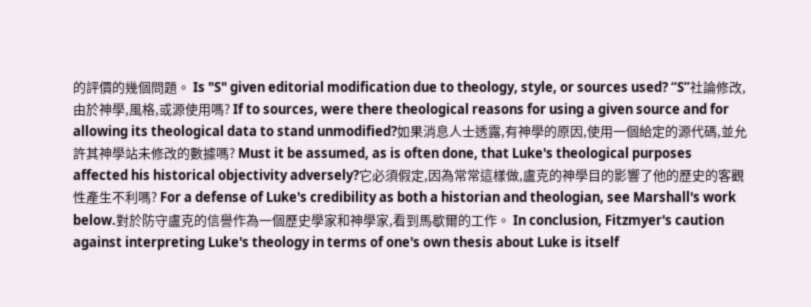的評價的幾個問題。 Is "S" given editorial modification due to theology, style, or sources used? “S”社論修改,由於神學,風格,或源使用嗎? If to sources, were there theological reasons for using a given source and for allowing its theological data to stand unmodified?如果消息人士透露,有神學的原因,使用一個給定的源代碼,並允許其神學站未修改的數據嗎? Must it be assumed, as is often done, that Luke's theological purposes affected his historical objectivity adversely?它必須假定,因為常常這樣做,盧克的神學目的影響了他的歷史的客觀性產生不利嗎? For a defense of Luke's credibility as both a historian and theologian, see Marshall's work below.對於防守盧克的信譽作為一個歷史學家和神學家,看到馬歇爾的工作。 In conclusion, Fitzmyer's caution against interpreting Luke's theology in terms of one's own thesis about Luke is itself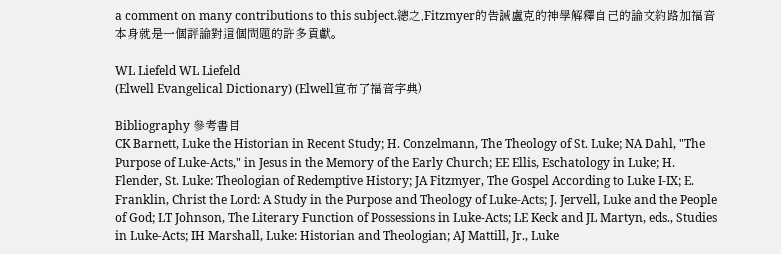a comment on many contributions to this subject.總之,Fitzmyer的告誡盧克的神學解釋自己的論文約路加福音本身就是一個評論對這個問題的許多貢獻。

WL Liefeld WL Liefeld
(Elwell Evangelical Dictionary) (Elwell宣布了福音字典)

Bibliography 參考書目
CK Barnett, Luke the Historian in Recent Study; H. Conzelmann, The Theology of St. Luke; NA Dahl, "The Purpose of Luke-Acts," in Jesus in the Memory of the Early Church; EE Ellis, Eschatology in Luke; H. Flender, St. Luke: Theologian of Redemptive History; JA Fitzmyer, The Gospel According to Luke I-IX; E. Franklin, Christ the Lord: A Study in the Purpose and Theology of Luke-Acts; J. Jervell, Luke and the People of God; LT Johnson, The Literary Function of Possessions in Luke-Acts; LE Keck and JL Martyn, eds., Studies in Luke-Acts; IH Marshall, Luke: Historian and Theologian; AJ Mattill, Jr., Luke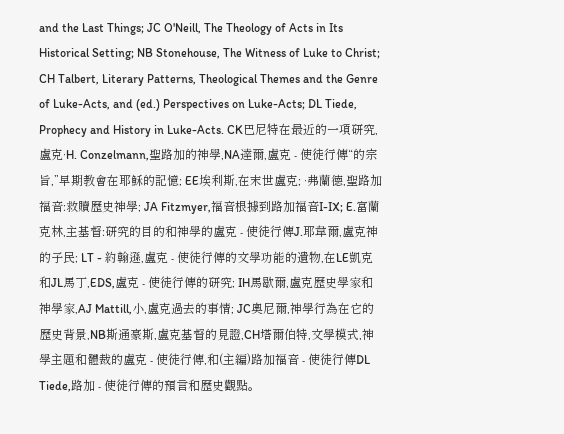and the Last Things; JC O'Neill, The Theology of Acts in Its Historical Setting; NB Stonehouse, The Witness of Luke to Christ; CH Talbert, Literary Patterns, Theological Themes and the Genre of Luke-Acts, and (ed.) Perspectives on Luke-Acts; DL Tiede, Prophecy and History in Luke-Acts. CK巴尼特在最近的一項研究,盧克·H. Conzelmann,聖路加的神學,NA達爾,盧克 - 使徒行傳“的宗旨,”早期教會在耶穌的記憶; EE埃利斯,在末世盧克; ·弗蘭德,聖路加福音:救贖歷史神學; JA Fitzmyer,福音根據到路加福音I-IX; E.富蘭克林,主基督:研究的目的和神學的盧克 - 使徒行傳J.耶韋爾,盧克神的子民; LT - 約翰遜,盧克 - 使徒行傳的文學功能的遺物,在LE凱克和JL馬丁,EDS,盧克 - 使徒行傳的研究; IH馬歇爾,盧克歷史學家和神學家,AJ Mattill,小,盧克過去的事情; JC奧尼爾,神學行為在它的歷史背景,NB斯通豪斯,盧克基督的見證,CH塔爾伯特,文學模式,神學主題和體裁的盧克 - 使徒行傳,和(主編)路加福音 - 使徒行傳DL Tiede,路加 - 使徒行傳的預言和歷史觀點。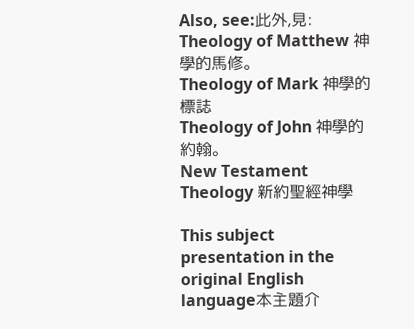Also, see:此外,見:
Theology of Matthew 神學的馬修。
Theology of Mark 神學的標誌
Theology of John 神學的約翰。
New Testament Theology 新約聖經神學

This subject presentation in the original English language本主題介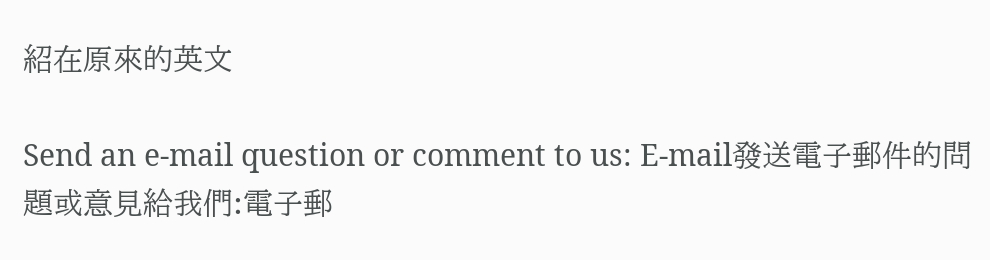紹在原來的英文

Send an e-mail question or comment to us: E-mail發送電子郵件的問題或意見給我們:電子郵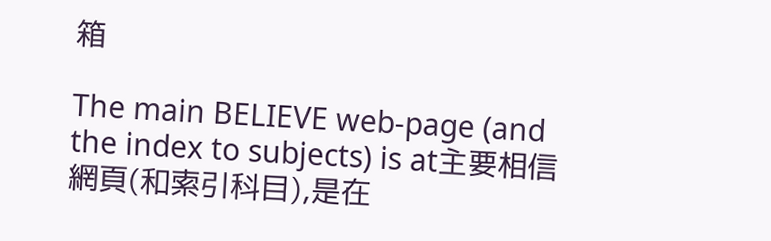箱

The main BELIEVE web-page (and the index to subjects) is at主要相信網頁(和索引科目),是在